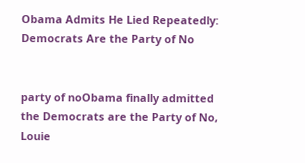Obama Admits He Lied Repeatedly: Democrats Are the Party of No


party of noObama finally admitted the Democrats are the Party of No, Louie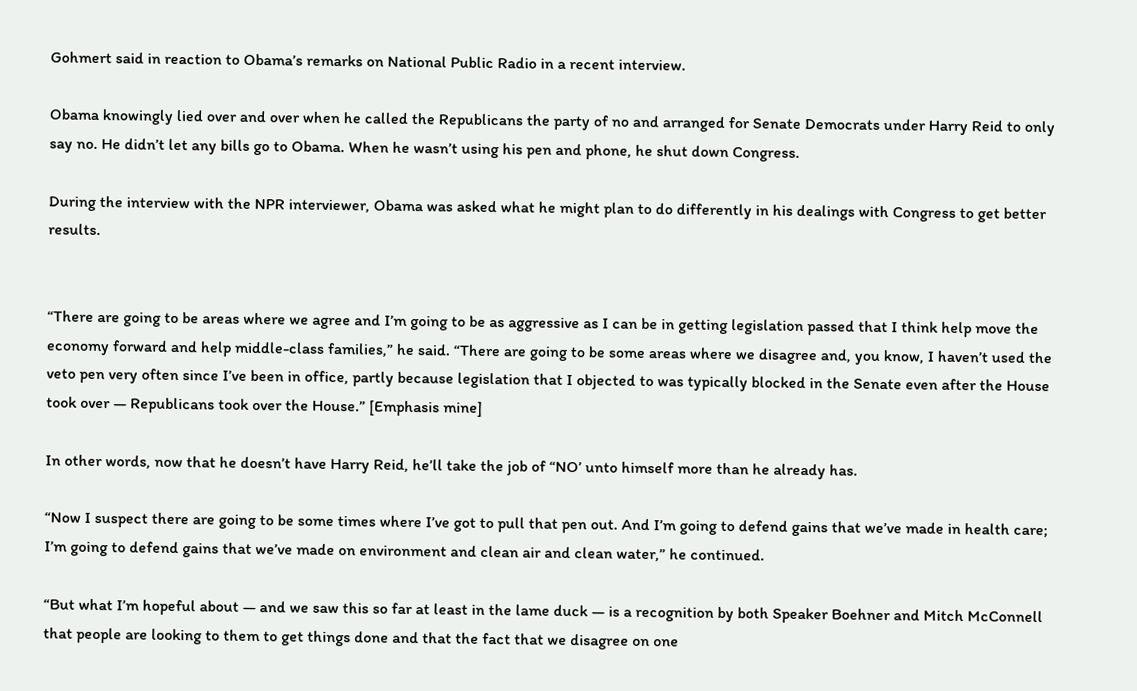Gohmert said in reaction to Obama’s remarks on National Public Radio in a recent interview.

Obama knowingly lied over and over when he called the Republicans the party of no and arranged for Senate Democrats under Harry Reid to only say no. He didn’t let any bills go to Obama. When he wasn’t using his pen and phone, he shut down Congress.

During the interview with the NPR interviewer, Obama was asked what he might plan to do differently in his dealings with Congress to get better results.


“There are going to be areas where we agree and I’m going to be as aggressive as I can be in getting legislation passed that I think help move the economy forward and help middle-class families,” he said. “There are going to be some areas where we disagree and, you know, I haven’t used the veto pen very often since I’ve been in office, partly because legislation that I objected to was typically blocked in the Senate even after the House took over — Republicans took over the House.” [Emphasis mine]

In other words, now that he doesn’t have Harry Reid, he’ll take the job of “NO’ unto himself more than he already has.

“Now I suspect there are going to be some times where I’ve got to pull that pen out. And I’m going to defend gains that we’ve made in health care; I’m going to defend gains that we’ve made on environment and clean air and clean water,” he continued.

“But what I’m hopeful about — and we saw this so far at least in the lame duck — is a recognition by both Speaker Boehner and Mitch McConnell that people are looking to them to get things done and that the fact that we disagree on one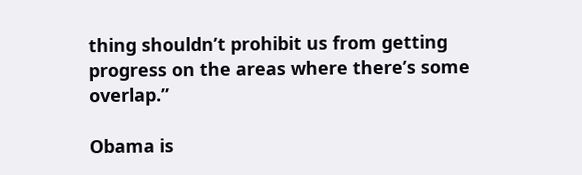thing shouldn’t prohibit us from getting progress on the areas where there’s some overlap.”

Obama is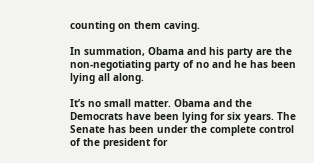counting on them caving.

In summation, Obama and his party are the non-negotiating party of no and he has been lying all along.

It’s no small matter. Obama and the Democrats have been lying for six years. The Senate has been under the complete control of the president for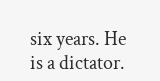six years. He is a dictator.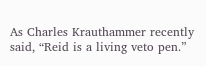As Charles Krauthammer recently said, “Reid is a living veto pen.”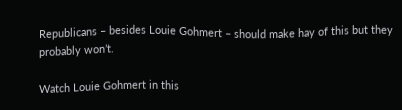Republicans – besides Louie Gohmert – should make hay of this but they probably won’t.

Watch Louie Gohmert in this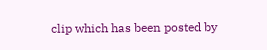clip which has been posted by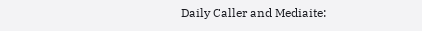Daily Caller and Mediaite: